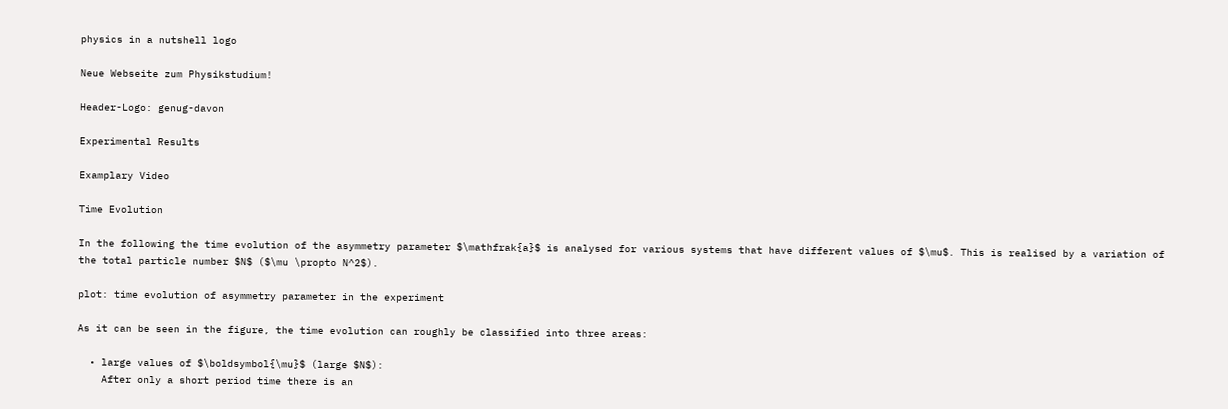physics in a nutshell logo

Neue Webseite zum Physikstudium!

Header-Logo: genug-davon

Experimental Results

Examplary Video

Time Evolution

In the following the time evolution of the asymmetry parameter $\mathfrak{a}$ is analysed for various systems that have different values of $\mu$. This is realised by a variation of the total particle number $N$ ($\mu \propto N^2$).

plot: time evolution of asymmetry parameter in the experiment

As it can be seen in the figure, the time evolution can roughly be classified into three areas:

  • large values of $\boldsymbol{\mu}$ (large $N$):
    After only a short period time there is an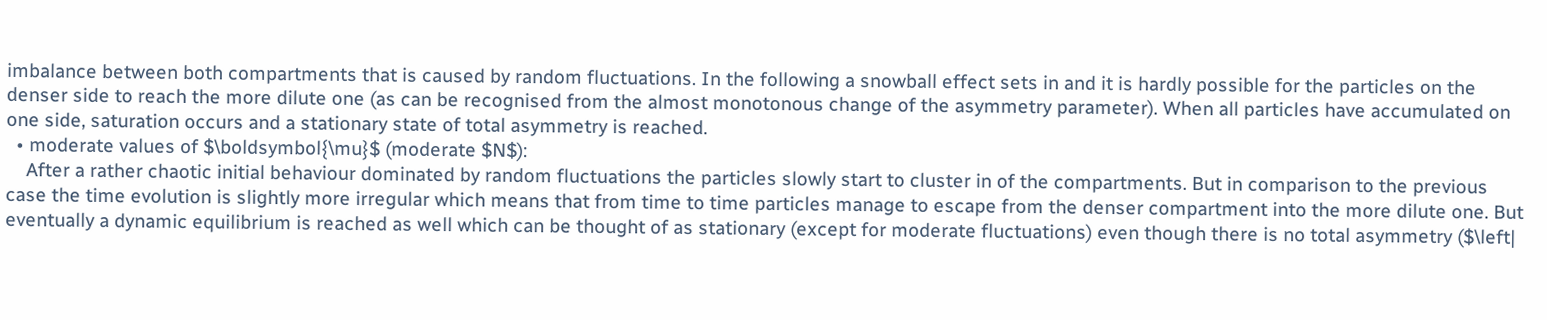imbalance between both compartments that is caused by random fluctuations. In the following a snowball effect sets in and it is hardly possible for the particles on the denser side to reach the more dilute one (as can be recognised from the almost monotonous change of the asymmetry parameter). When all particles have accumulated on one side, saturation occurs and a stationary state of total asymmetry is reached.
  • moderate values of $\boldsymbol{\mu}$ (moderate $N$):
    After a rather chaotic initial behaviour dominated by random fluctuations the particles slowly start to cluster in of the compartments. But in comparison to the previous case the time evolution is slightly more irregular which means that from time to time particles manage to escape from the denser compartment into the more dilute one. But eventually a dynamic equilibrium is reached as well which can be thought of as stationary (except for moderate fluctuations) even though there is no total asymmetry ($\left|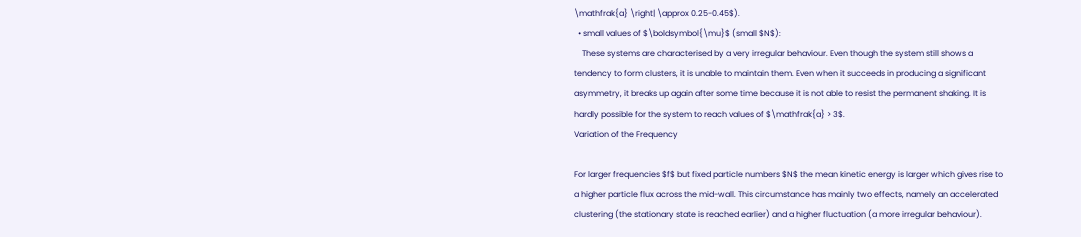\mathfrak{a} \right| \approx 0.25-0.45$).
  • small values of $\boldsymbol{\mu}$ (small $N$):
    These systems are characterised by a very irregular behaviour. Even though the system still shows a tendency to form clusters, it is unable to maintain them. Even when it succeeds in producing a significant asymmetry, it breaks up again after some time because it is not able to resist the permanent shaking. It is hardly possible for the system to reach values of $\mathfrak{a} > 3$.
Variation of the Frequency

For larger frequencies $f$ but fixed particle numbers $N$ the mean kinetic energy is larger which gives rise to a higher particle flux across the mid-wall. This circumstance has mainly two effects, namely an accelerated clustering (the stationary state is reached earlier) and a higher fluctuation (a more irregular behaviour).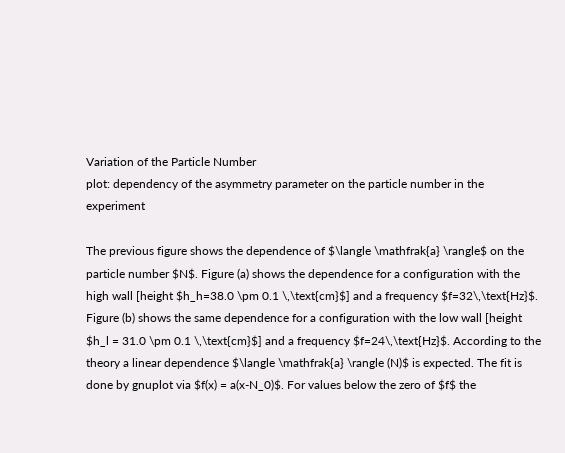Variation of the Particle Number
plot: dependency of the asymmetry parameter on the particle number in the experiment

The previous figure shows the dependence of $\langle \mathfrak{a} \rangle$ on the particle number $N$. Figure (a) shows the dependence for a configuration with the high wall [height $h_h=38.0 \pm 0.1 \,\text{cm}$] and a frequency $f=32\,\text{Hz}$. Figure (b) shows the same dependence for a configuration with the low wall [height $h_l = 31.0 \pm 0.1 \,\text{cm}$] and a frequency $f=24\,\text{Hz}$. According to the theory a linear dependence $\langle \mathfrak{a} \rangle (N)$ is expected. The fit is done by gnuplot via $f(x) = a(x-N_0)$. For values below the zero of $f$ the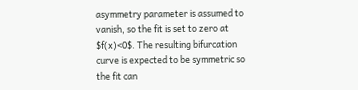asymmetry parameter is assumed to vanish, so the fit is set to zero at $f(x)<0$. The resulting bifurcation curve is expected to be symmetric so the fit can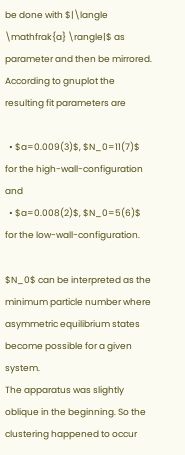be done with $|\langle \mathfrak{a} \rangle|$ as parameter and then be mirrored. According to gnuplot the resulting fit parameters are

  • $a=0.009(3)$, $N_0=11(7)$ for the high-wall-configuration and
  • $a=0.008(2)$, $N_0=5(6)$ for the low-wall-configuration.

$N_0$ can be interpreted as the minimum particle number where asymmetric equilibrium states become possible for a given system.
The apparatus was slightly oblique in the beginning. So the clustering happened to occur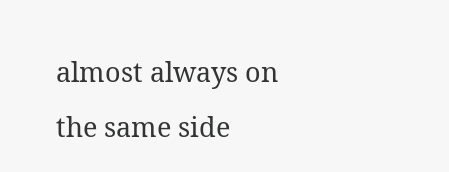almost always on the same side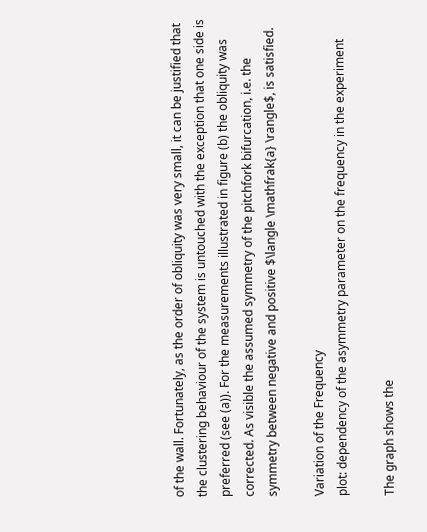of the wall. Fortunately, as the order of obliquity was very small, it can be justified that the clustering behaviour of the system is untouched with the exception that one side is preferred (see (a)). For the measurements illustrated in figure (b) the obliquity was corrected. As visible the assumed symmetry of the pitchfork bifurcation, i.e. the symmetry between negative and positive $\langle \mathfrak{a} \rangle$, is satisfied.

Variation of the Frequency
plot: dependency of the asymmetry parameter on the frequency in the experiment

The graph shows the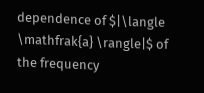dependence of $|\langle \mathfrak{a} \rangle|$ of the frequency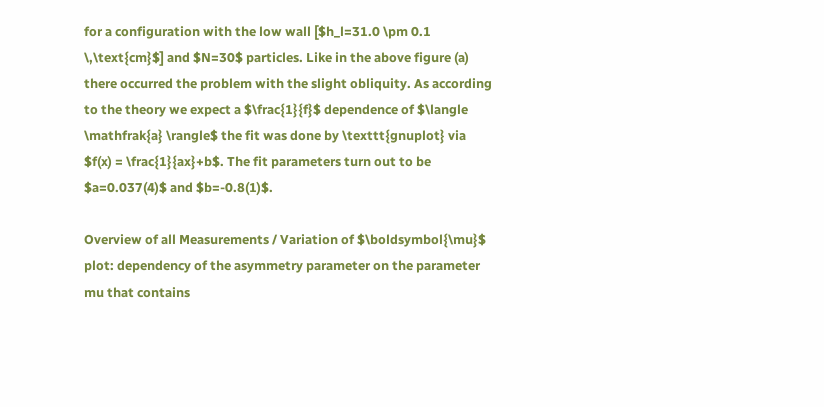for a configuration with the low wall [$h_l=31.0 \pm 0.1 \,\text{cm}$] and $N=30$ particles. Like in the above figure (a) there occurred the problem with the slight obliquity. As according to the theory we expect a $\frac{1}{f}$ dependence of $\langle \mathfrak{a} \rangle$ the fit was done by \texttt{gnuplot} via $f(x) = \frac{1}{ax}+b$. The fit parameters turn out to be $a=0.037(4)$ and $b=-0.8(1)$.

Overview of all Measurements / Variation of $\boldsymbol{\mu}$
plot: dependency of the asymmetry parameter on the parameter mu that contains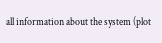all information about the system (plot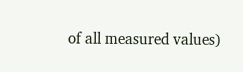of all measured values)